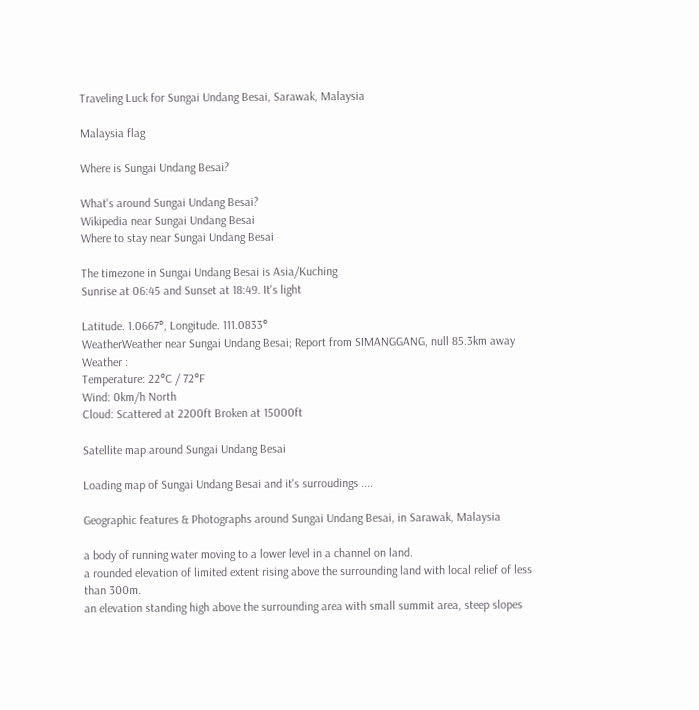Traveling Luck for Sungai Undang Besai, Sarawak, Malaysia

Malaysia flag

Where is Sungai Undang Besai?

What's around Sungai Undang Besai?
Wikipedia near Sungai Undang Besai
Where to stay near Sungai Undang Besai

The timezone in Sungai Undang Besai is Asia/Kuching
Sunrise at 06:45 and Sunset at 18:49. It's light

Latitude. 1.0667°, Longitude. 111.0833°
WeatherWeather near Sungai Undang Besai; Report from SIMANGGANG, null 85.3km away
Weather :
Temperature: 22°C / 72°F
Wind: 0km/h North
Cloud: Scattered at 2200ft Broken at 15000ft

Satellite map around Sungai Undang Besai

Loading map of Sungai Undang Besai and it's surroudings ....

Geographic features & Photographs around Sungai Undang Besai, in Sarawak, Malaysia

a body of running water moving to a lower level in a channel on land.
a rounded elevation of limited extent rising above the surrounding land with local relief of less than 300m.
an elevation standing high above the surrounding area with small summit area, steep slopes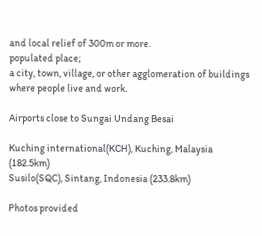and local relief of 300m or more.
populated place;
a city, town, village, or other agglomeration of buildings where people live and work.

Airports close to Sungai Undang Besai

Kuching international(KCH), Kuching, Malaysia (182.5km)
Susilo(SQC), Sintang, Indonesia (233.8km)

Photos provided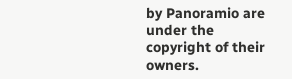by Panoramio are under the copyright of their owners.